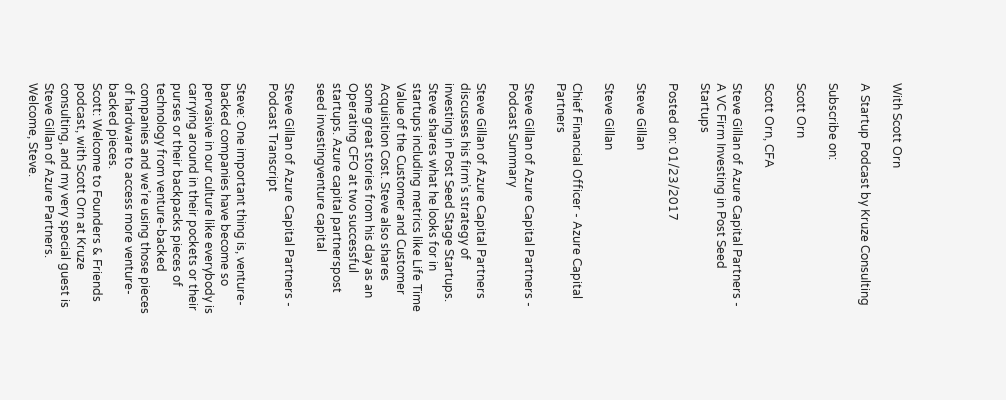With Scott Orn

A Startup Podcast by Kruze Consulting

Subscribe on:

Scott Orn

Scott Orn, CFA

Steve Gillan of Azure Capital Partners - A VC Firm Investing in Post Seed Startups

Posted on: 01/23/2017

Steve Gillan

Steve Gillan

Chief Financial Officer - Azure Capital Partners

Steve Gillan of Azure Capital Partners - Podcast Summary

Steve Gillan of Azure Capital Partners discusses his firm’s strategy of investing in Post Seed Stage Startups. Steve shares what he looks for in startups including metrics like Life Time Value of the Customer and Customer Acquisition Cost. Steve also shares some great stories from his day as an Operating CFO at two successful startups. Azure capital partnerspost seed investingventure capital

Steve Gillan of Azure Capital Partners - Podcast Transcript

Steve: One important thing is, venture-backed companies have become so pervasive in our culture like everybody is carrying around in their pockets or their purses or their backpacks pieces of technology from venture-backed companies and we’re using those pieces of hardware to access more venture-backed pieces.
Scott: Welcome to Founders & Friends podcast, with Scott Orn at Kruze consulting, and my very special guest is Steve Gillan of Azure Partners. Welcome, Steve.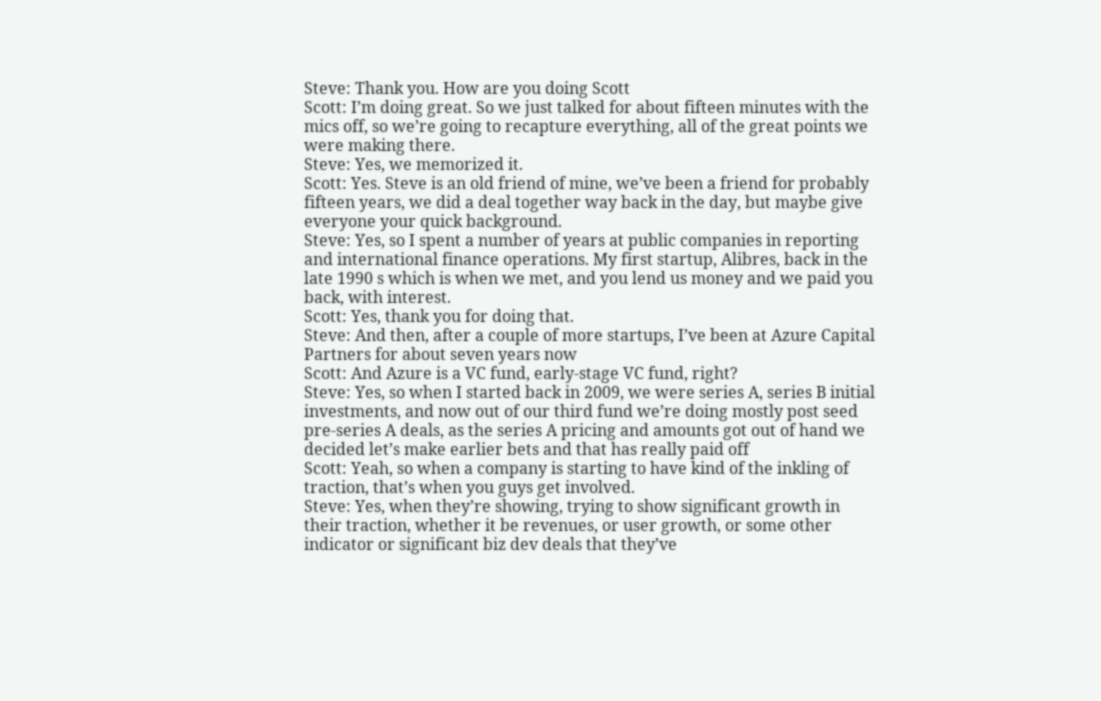Steve: Thank you. How are you doing Scott
Scott: I’m doing great. So we just talked for about fifteen minutes with the mics off, so we’re going to recapture everything, all of the great points we were making there.
Steve: Yes, we memorized it.
Scott: Yes. Steve is an old friend of mine, we’ve been a friend for probably fifteen years, we did a deal together way back in the day, but maybe give everyone your quick background.
Steve: Yes, so I spent a number of years at public companies in reporting and international finance operations. My first startup, Alibres, back in the late 1990 s which is when we met, and you lend us money and we paid you back, with interest.
Scott: Yes, thank you for doing that.
Steve: And then, after a couple of more startups, I’ve been at Azure Capital Partners for about seven years now
Scott: And Azure is a VC fund, early-stage VC fund, right?
Steve: Yes, so when I started back in 2009, we were series A, series B initial investments, and now out of our third fund we’re doing mostly post seed pre-series A deals, as the series A pricing and amounts got out of hand we decided let’s make earlier bets and that has really paid off
Scott: Yeah, so when a company is starting to have kind of the inkling of traction, that’s when you guys get involved.
Steve: Yes, when they’re showing, trying to show significant growth in their traction, whether it be revenues, or user growth, or some other indicator or significant biz dev deals that they’ve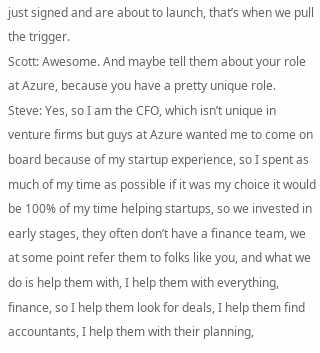just signed and are about to launch, that’s when we pull the trigger.
Scott: Awesome. And maybe tell them about your role at Azure, because you have a pretty unique role.
Steve: Yes, so I am the CFO, which isn’t unique in venture firms but guys at Azure wanted me to come on board because of my startup experience, so I spent as much of my time as possible if it was my choice it would be 100% of my time helping startups, so we invested in early stages, they often don’t have a finance team, we at some point refer them to folks like you, and what we do is help them with, I help them with everything, finance, so I help them look for deals, I help them find accountants, I help them with their planning,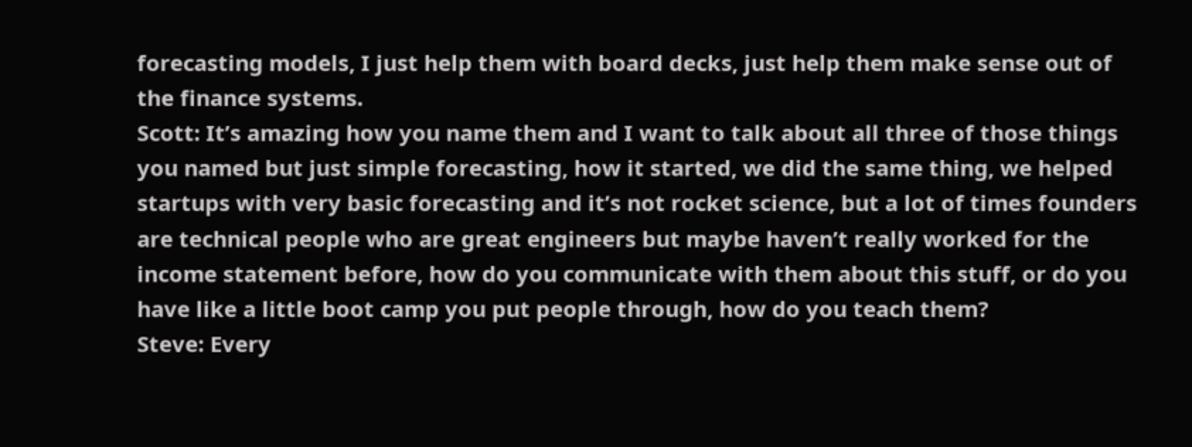forecasting models, I just help them with board decks, just help them make sense out of the finance systems.
Scott: It’s amazing how you name them and I want to talk about all three of those things you named but just simple forecasting, how it started, we did the same thing, we helped startups with very basic forecasting and it’s not rocket science, but a lot of times founders are technical people who are great engineers but maybe haven’t really worked for the income statement before, how do you communicate with them about this stuff, or do you have like a little boot camp you put people through, how do you teach them?
Steve: Every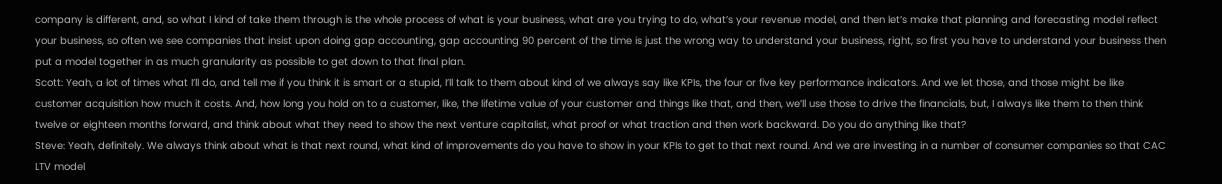company is different, and, so what I kind of take them through is the whole process of what is your business, what are you trying to do, what’s your revenue model, and then let’s make that planning and forecasting model reflect your business, so often we see companies that insist upon doing gap accounting, gap accounting 90 percent of the time is just the wrong way to understand your business, right, so first you have to understand your business then put a model together in as much granularity as possible to get down to that final plan.
Scott: Yeah, a lot of times what I’ll do, and tell me if you think it is smart or a stupid, I’ll talk to them about kind of we always say like KPIs, the four or five key performance indicators. And we let those, and those might be like customer acquisition how much it costs. And, how long you hold on to a customer, like, the lifetime value of your customer and things like that, and then, we’ll use those to drive the financials, but, I always like them to then think twelve or eighteen months forward, and think about what they need to show the next venture capitalist, what proof or what traction and then work backward. Do you do anything like that?
Steve: Yeah, definitely. We always think about what is that next round, what kind of improvements do you have to show in your KPIs to get to that next round. And we are investing in a number of consumer companies so that CAC LTV model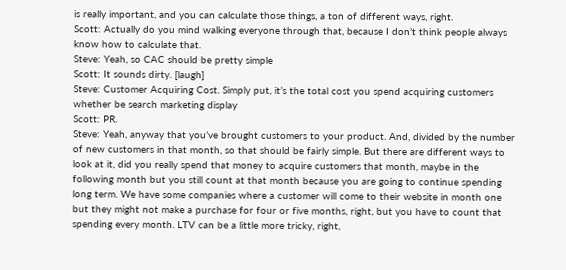is really important, and you can calculate those things, a ton of different ways, right.
Scott: Actually do you mind walking everyone through that, because I don’t think people always know how to calculate that.
Steve: Yeah, so CAC should be pretty simple
Scott: It sounds dirty. [laugh]
Steve: Customer Acquiring Cost. Simply put, it’s the total cost you spend acquiring customers whether be search marketing display
Scott: PR.
Steve: Yeah, anyway that you’ve brought customers to your product. And, divided by the number of new customers in that month, so that should be fairly simple. But there are different ways to look at it, did you really spend that money to acquire customers that month, maybe in the following month but you still count at that month because you are going to continue spending long term. We have some companies where a customer will come to their website in month one but they might not make a purchase for four or five months, right, but you have to count that spending every month. LTV can be a little more tricky, right,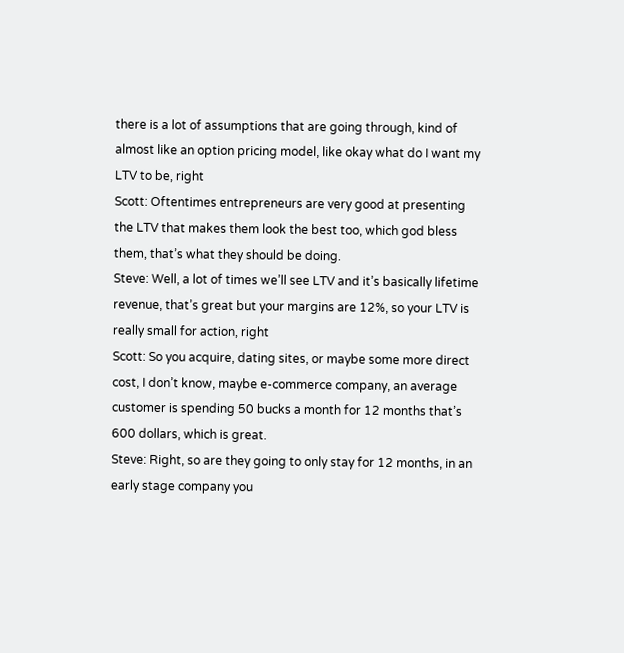there is a lot of assumptions that are going through, kind of almost like an option pricing model, like okay what do I want my LTV to be, right
Scott: Oftentimes entrepreneurs are very good at presenting the LTV that makes them look the best too, which god bless them, that’s what they should be doing.
Steve: Well, a lot of times we’ll see LTV and it’s basically lifetime revenue, that’s great but your margins are 12%, so your LTV is really small for action, right
Scott: So you acquire, dating sites, or maybe some more direct cost, I don’t know, maybe e-commerce company, an average customer is spending 50 bucks a month for 12 months that’s 600 dollars, which is great.
Steve: Right, so are they going to only stay for 12 months, in an early stage company you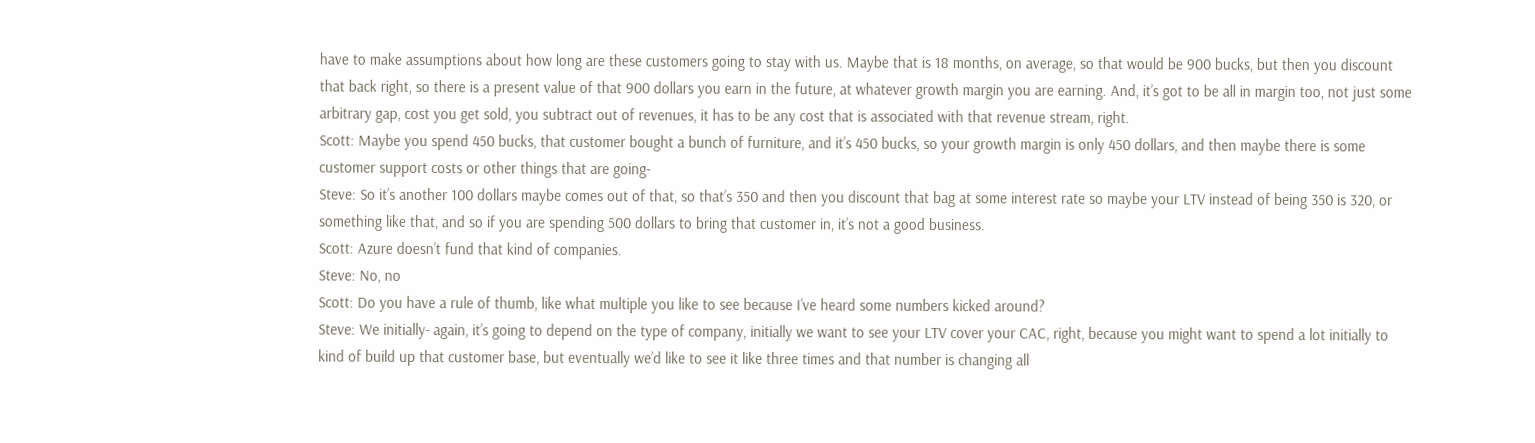have to make assumptions about how long are these customers going to stay with us. Maybe that is 18 months, on average, so that would be 900 bucks, but then you discount that back right, so there is a present value of that 900 dollars you earn in the future, at whatever growth margin you are earning. And, it’s got to be all in margin too, not just some arbitrary gap, cost you get sold, you subtract out of revenues, it has to be any cost that is associated with that revenue stream, right.
Scott: Maybe you spend 450 bucks, that customer bought a bunch of furniture, and it’s 450 bucks, so your growth margin is only 450 dollars, and then maybe there is some customer support costs or other things that are going-
Steve: So it’s another 100 dollars maybe comes out of that, so that’s 350 and then you discount that bag at some interest rate so maybe your LTV instead of being 350 is 320, or something like that, and so if you are spending 500 dollars to bring that customer in, it’s not a good business.
Scott: Azure doesn’t fund that kind of companies.
Steve: No, no
Scott: Do you have a rule of thumb, like what multiple you like to see because I’ve heard some numbers kicked around?
Steve: We initially- again, it’s going to depend on the type of company, initially we want to see your LTV cover your CAC, right, because you might want to spend a lot initially to kind of build up that customer base, but eventually we’d like to see it like three times and that number is changing all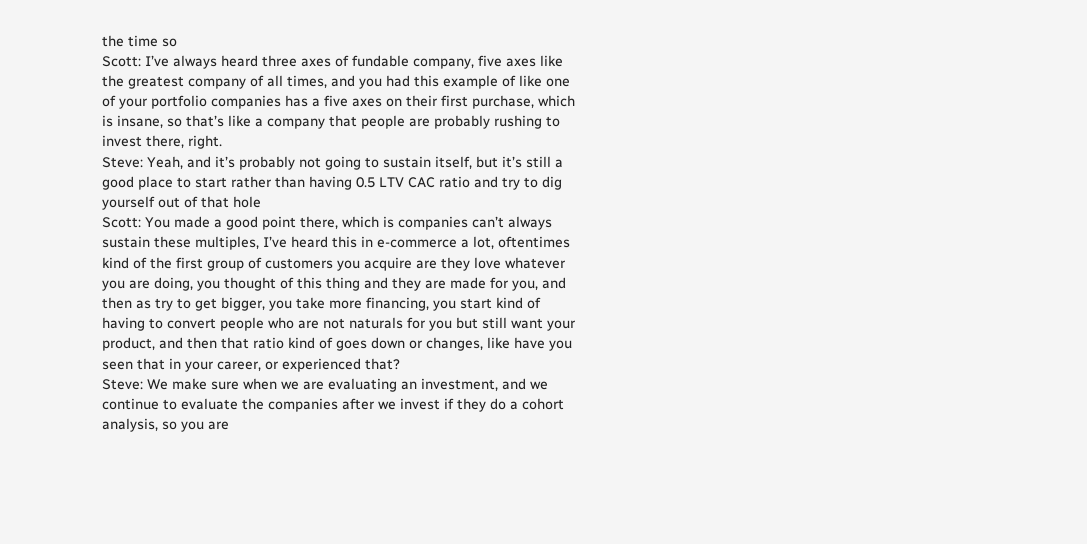the time so
Scott: I’ve always heard three axes of fundable company, five axes like the greatest company of all times, and you had this example of like one of your portfolio companies has a five axes on their first purchase, which is insane, so that’s like a company that people are probably rushing to invest there, right.
Steve: Yeah, and it’s probably not going to sustain itself, but it’s still a good place to start rather than having 0.5 LTV CAC ratio and try to dig yourself out of that hole
Scott: You made a good point there, which is companies can’t always sustain these multiples, I’ve heard this in e-commerce a lot, oftentimes kind of the first group of customers you acquire are they love whatever you are doing, you thought of this thing and they are made for you, and then as try to get bigger, you take more financing, you start kind of having to convert people who are not naturals for you but still want your product, and then that ratio kind of goes down or changes, like have you seen that in your career, or experienced that?
Steve: We make sure when we are evaluating an investment, and we continue to evaluate the companies after we invest if they do a cohort analysis, so you are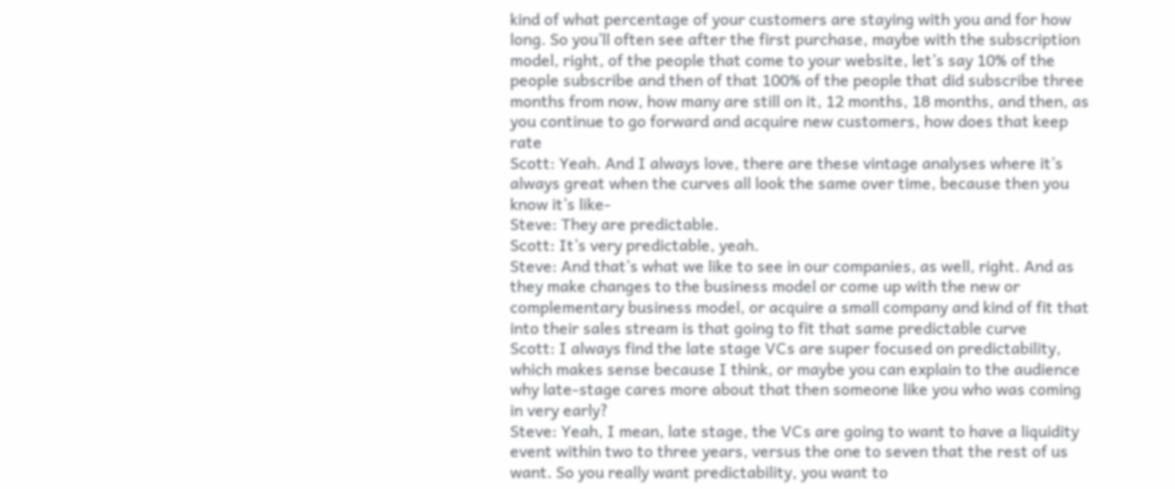kind of what percentage of your customers are staying with you and for how long. So you’ll often see after the first purchase, maybe with the subscription model, right, of the people that come to your website, let’s say 10% of the people subscribe and then of that 100% of the people that did subscribe three months from now, how many are still on it, 12 months, 18 months, and then, as you continue to go forward and acquire new customers, how does that keep rate
Scott: Yeah. And I always love, there are these vintage analyses where it’s always great when the curves all look the same over time, because then you know it’s like-
Steve: They are predictable.
Scott: It’s very predictable, yeah.
Steve: And that’s what we like to see in our companies, as well, right. And as they make changes to the business model or come up with the new or complementary business model, or acquire a small company and kind of fit that into their sales stream is that going to fit that same predictable curve
Scott: I always find the late stage VCs are super focused on predictability, which makes sense because I think, or maybe you can explain to the audience why late-stage cares more about that then someone like you who was coming in very early?
Steve: Yeah, I mean, late stage, the VCs are going to want to have a liquidity event within two to three years, versus the one to seven that the rest of us want. So you really want predictability, you want to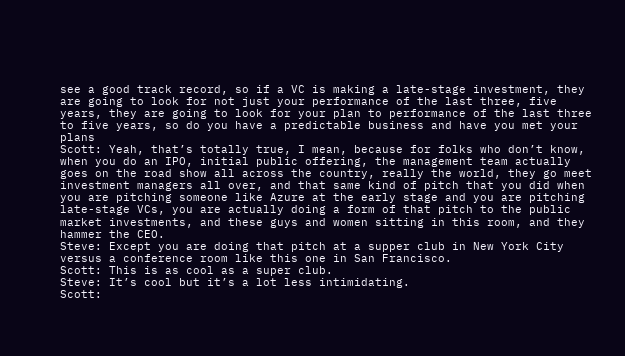see a good track record, so if a VC is making a late-stage investment, they are going to look for not just your performance of the last three, five years, they are going to look for your plan to performance of the last three to five years, so do you have a predictable business and have you met your plans
Scott: Yeah, that’s totally true, I mean, because for folks who don’t know, when you do an IPO, initial public offering, the management team actually goes on the road show all across the country, really the world, they go meet investment managers all over, and that same kind of pitch that you did when you are pitching someone like Azure at the early stage and you are pitching late-stage VCs, you are actually doing a form of that pitch to the public market investments, and these guys and women sitting in this room, and they hammer the CEO.
Steve: Except you are doing that pitch at a supper club in New York City versus a conference room like this one in San Francisco.
Scott: This is as cool as a super club.
Steve: It’s cool but it’s a lot less intimidating.
Scott: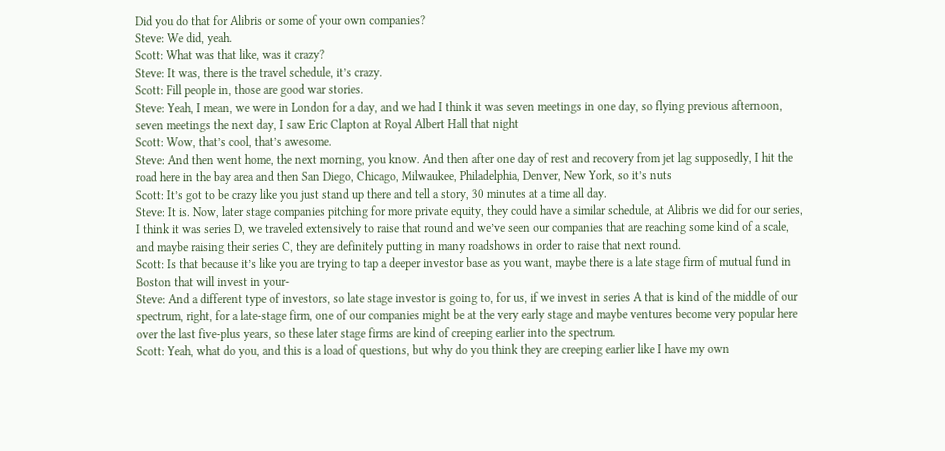Did you do that for Alibris or some of your own companies?
Steve: We did, yeah.
Scott: What was that like, was it crazy?
Steve: It was, there is the travel schedule, it’s crazy.
Scott: Fill people in, those are good war stories.
Steve: Yeah, I mean, we were in London for a day, and we had I think it was seven meetings in one day, so flying previous afternoon, seven meetings the next day, I saw Eric Clapton at Royal Albert Hall that night
Scott: Wow, that’s cool, that’s awesome.
Steve: And then went home, the next morning, you know. And then after one day of rest and recovery from jet lag supposedly, I hit the road here in the bay area and then San Diego, Chicago, Milwaukee, Philadelphia, Denver, New York, so it’s nuts
Scott: It’s got to be crazy like you just stand up there and tell a story, 30 minutes at a time all day.
Steve: It is. Now, later stage companies pitching for more private equity, they could have a similar schedule, at Alibris we did for our series, I think it was series D, we traveled extensively to raise that round and we’ve seen our companies that are reaching some kind of a scale, and maybe raising their series C, they are definitely putting in many roadshows in order to raise that next round.
Scott: Is that because it’s like you are trying to tap a deeper investor base as you want, maybe there is a late stage firm of mutual fund in Boston that will invest in your-
Steve: And a different type of investors, so late stage investor is going to, for us, if we invest in series A that is kind of the middle of our spectrum, right, for a late-stage firm, one of our companies might be at the very early stage and maybe ventures become very popular here over the last five-plus years, so these later stage firms are kind of creeping earlier into the spectrum.
Scott: Yeah, what do you, and this is a load of questions, but why do you think they are creeping earlier like I have my own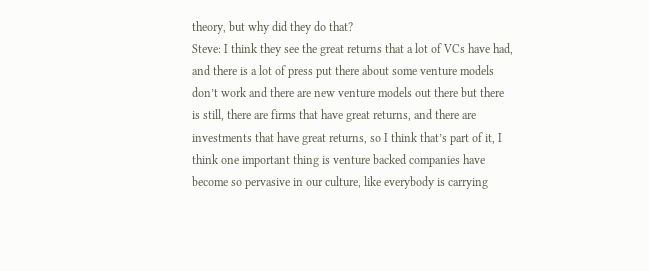theory, but why did they do that?
Steve: I think they see the great returns that a lot of VCs have had, and there is a lot of press put there about some venture models don’t work and there are new venture models out there but there is still, there are firms that have great returns, and there are investments that have great returns, so I think that’s part of it, I think one important thing is venture backed companies have become so pervasive in our culture, like everybody is carrying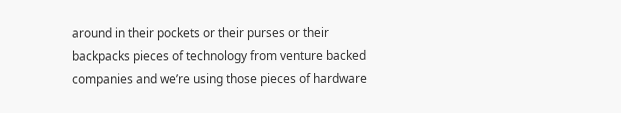around in their pockets or their purses or their backpacks pieces of technology from venture backed companies and we’re using those pieces of hardware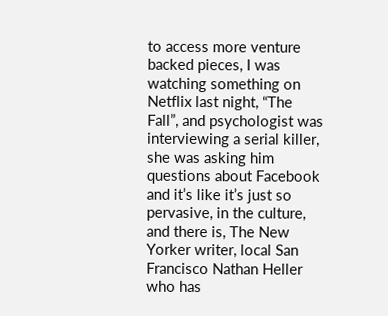to access more venture backed pieces, I was watching something on Netflix last night, “The Fall”, and psychologist was interviewing a serial killer, she was asking him questions about Facebook and it’s like it’s just so pervasive, in the culture, and there is, The New Yorker writer, local San Francisco Nathan Heller who has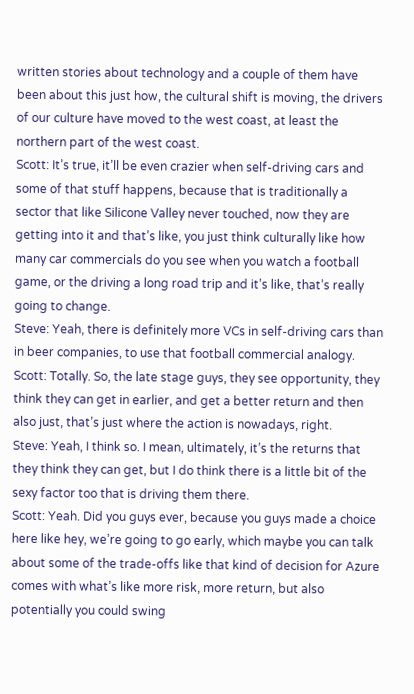written stories about technology and a couple of them have been about this just how, the cultural shift is moving, the drivers of our culture have moved to the west coast, at least the northern part of the west coast.
Scott: It’s true, it’ll be even crazier when self-driving cars and some of that stuff happens, because that is traditionally a sector that like Silicone Valley never touched, now they are getting into it and that’s like, you just think culturally like how many car commercials do you see when you watch a football game, or the driving a long road trip and it’s like, that’s really going to change.
Steve: Yeah, there is definitely more VCs in self-driving cars than in beer companies, to use that football commercial analogy.
Scott: Totally. So, the late stage guys, they see opportunity, they think they can get in earlier, and get a better return and then also just, that’s just where the action is nowadays, right.
Steve: Yeah, I think so. I mean, ultimately, it’s the returns that they think they can get, but I do think there is a little bit of the sexy factor too that is driving them there.
Scott: Yeah. Did you guys ever, because you guys made a choice here like hey, we’re going to go early, which maybe you can talk about some of the trade-offs like that kind of decision for Azure comes with what’s like more risk, more return, but also potentially you could swing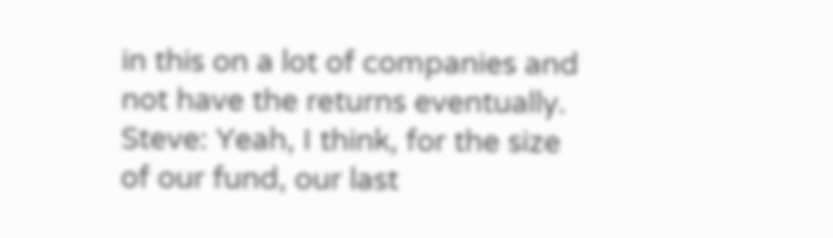in this on a lot of companies and not have the returns eventually.
Steve: Yeah, I think, for the size of our fund, our last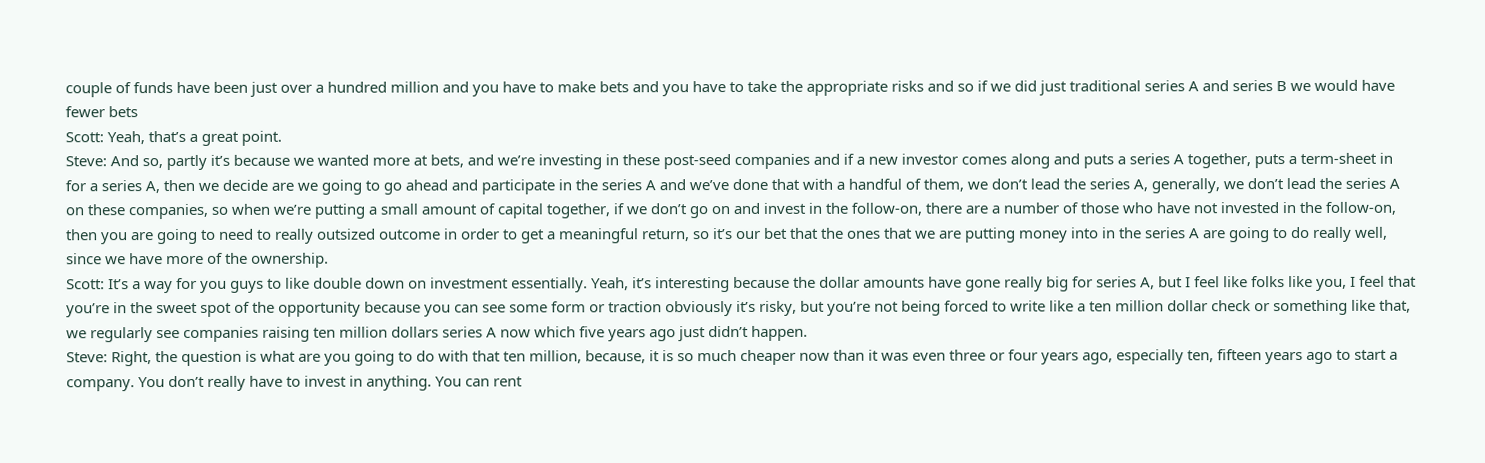couple of funds have been just over a hundred million and you have to make bets and you have to take the appropriate risks and so if we did just traditional series A and series B we would have fewer bets
Scott: Yeah, that’s a great point.
Steve: And so, partly it’s because we wanted more at bets, and we’re investing in these post-seed companies and if a new investor comes along and puts a series A together, puts a term-sheet in for a series A, then we decide are we going to go ahead and participate in the series A and we’ve done that with a handful of them, we don’t lead the series A, generally, we don’t lead the series A on these companies, so when we’re putting a small amount of capital together, if we don’t go on and invest in the follow-on, there are a number of those who have not invested in the follow-on, then you are going to need to really outsized outcome in order to get a meaningful return, so it’s our bet that the ones that we are putting money into in the series A are going to do really well, since we have more of the ownership.
Scott: It’s a way for you guys to like double down on investment essentially. Yeah, it’s interesting because the dollar amounts have gone really big for series A, but I feel like folks like you, I feel that you’re in the sweet spot of the opportunity because you can see some form or traction obviously it’s risky, but you’re not being forced to write like a ten million dollar check or something like that, we regularly see companies raising ten million dollars series A now which five years ago just didn’t happen.
Steve: Right, the question is what are you going to do with that ten million, because, it is so much cheaper now than it was even three or four years ago, especially ten, fifteen years ago to start a company. You don’t really have to invest in anything. You can rent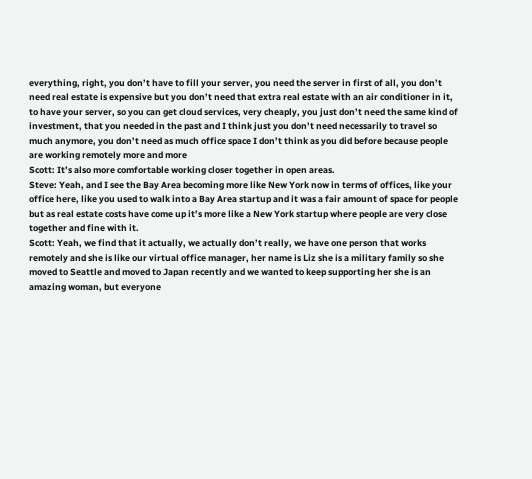everything, right, you don’t have to fill your server, you need the server in first of all, you don’t need real estate is expensive but you don’t need that extra real estate with an air conditioner in it, to have your server, so you can get cloud services, very cheaply, you just don’t need the same kind of investment, that you needed in the past and I think just you don’t need necessarily to travel so much anymore, you don’t need as much office space I don’t think as you did before because people are working remotely more and more
Scott: It’s also more comfortable working closer together in open areas.
Steve: Yeah, and I see the Bay Area becoming more like New York now in terms of offices, like your office here, like you used to walk into a Bay Area startup and it was a fair amount of space for people but as real estate costs have come up it’s more like a New York startup where people are very close together and fine with it.
Scott: Yeah, we find that it actually, we actually don’t really, we have one person that works remotely and she is like our virtual office manager, her name is Liz she is a military family so she moved to Seattle and moved to Japan recently and we wanted to keep supporting her she is an amazing woman, but everyone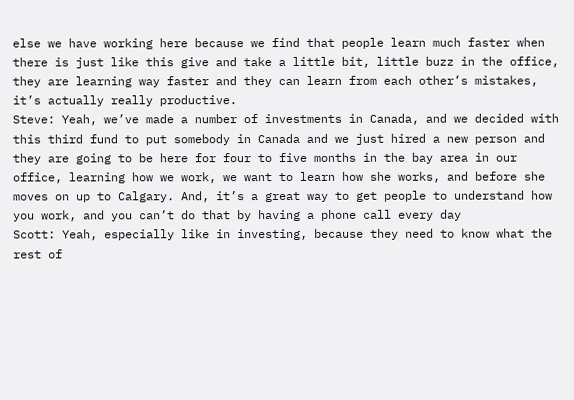else we have working here because we find that people learn much faster when there is just like this give and take a little bit, little buzz in the office, they are learning way faster and they can learn from each other’s mistakes, it’s actually really productive.
Steve: Yeah, we’ve made a number of investments in Canada, and we decided with this third fund to put somebody in Canada and we just hired a new person and they are going to be here for four to five months in the bay area in our office, learning how we work, we want to learn how she works, and before she moves on up to Calgary. And, it’s a great way to get people to understand how you work, and you can’t do that by having a phone call every day
Scott: Yeah, especially like in investing, because they need to know what the rest of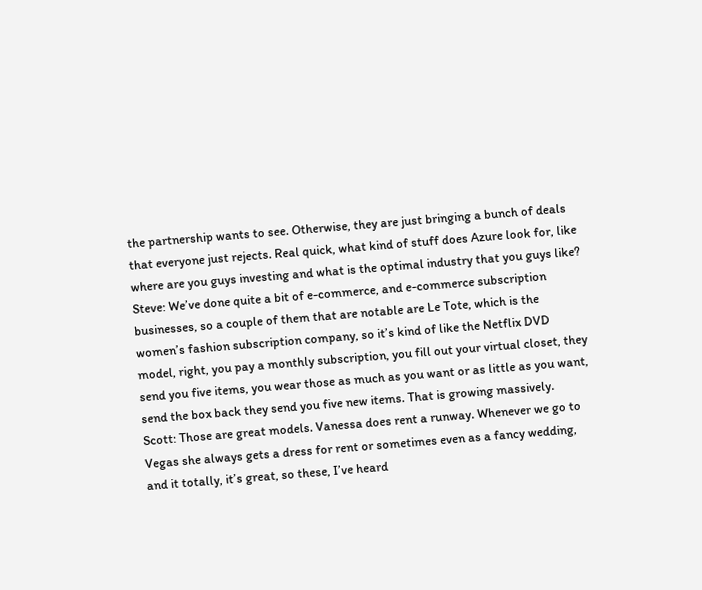the partnership wants to see. Otherwise, they are just bringing a bunch of deals that everyone just rejects. Real quick, what kind of stuff does Azure look for, like where are you guys investing and what is the optimal industry that you guys like?
Steve: We’ve done quite a bit of e-commerce, and e-commerce subscription businesses, so a couple of them that are notable are Le Tote, which is the women’s fashion subscription company, so it’s kind of like the Netflix DVD model, right, you pay a monthly subscription, you fill out your virtual closet, they send you five items, you wear those as much as you want or as little as you want, send the box back they send you five new items. That is growing massively.
Scott: Those are great models. Vanessa does rent a runway. Whenever we go to Vegas she always gets a dress for rent or sometimes even as a fancy wedding, and it totally, it’s great, so these, I’ve heard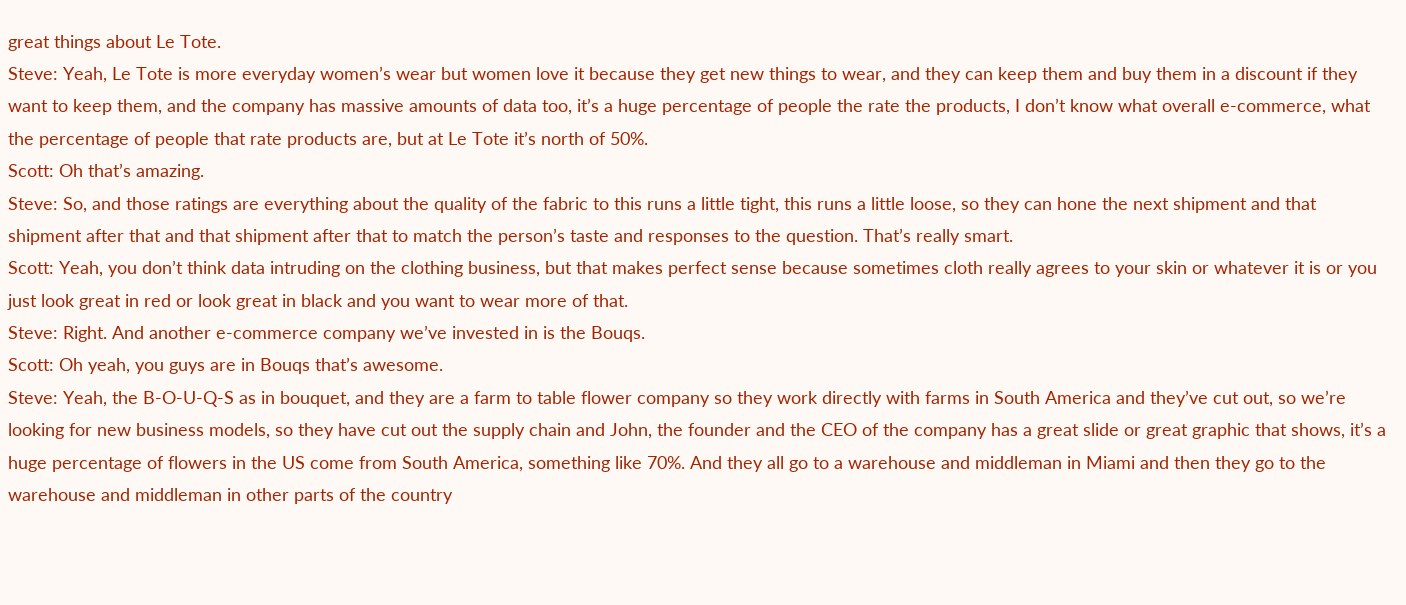great things about Le Tote.
Steve: Yeah, Le Tote is more everyday women’s wear but women love it because they get new things to wear, and they can keep them and buy them in a discount if they want to keep them, and the company has massive amounts of data too, it’s a huge percentage of people the rate the products, I don’t know what overall e-commerce, what the percentage of people that rate products are, but at Le Tote it’s north of 50%.
Scott: Oh that’s amazing.
Steve: So, and those ratings are everything about the quality of the fabric to this runs a little tight, this runs a little loose, so they can hone the next shipment and that shipment after that and that shipment after that to match the person’s taste and responses to the question. That’s really smart.
Scott: Yeah, you don’t think data intruding on the clothing business, but that makes perfect sense because sometimes cloth really agrees to your skin or whatever it is or you just look great in red or look great in black and you want to wear more of that.
Steve: Right. And another e-commerce company we’ve invested in is the Bouqs.
Scott: Oh yeah, you guys are in Bouqs that’s awesome.
Steve: Yeah, the B-O-U-Q-S as in bouquet, and they are a farm to table flower company so they work directly with farms in South America and they’ve cut out, so we’re looking for new business models, so they have cut out the supply chain and John, the founder and the CEO of the company has a great slide or great graphic that shows, it’s a huge percentage of flowers in the US come from South America, something like 70%. And they all go to a warehouse and middleman in Miami and then they go to the warehouse and middleman in other parts of the country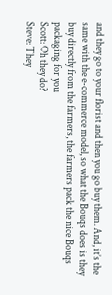and they go to your florist and then you go buy them. And, it’s the same with the e-commerce model, so what the Bouqs does is they buy directly from the farmers, the farmers pack the nice Bouqs packaging for you
Scott: Oh they do?
Steve: They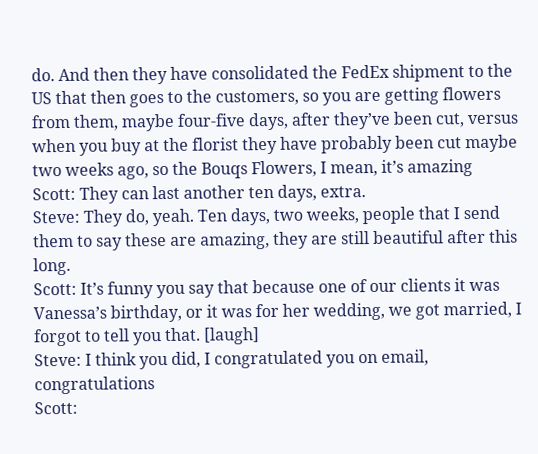do. And then they have consolidated the FedEx shipment to the US that then goes to the customers, so you are getting flowers from them, maybe four-five days, after they’ve been cut, versus when you buy at the florist they have probably been cut maybe two weeks ago, so the Bouqs Flowers, I mean, it’s amazing
Scott: They can last another ten days, extra.
Steve: They do, yeah. Ten days, two weeks, people that I send them to say these are amazing, they are still beautiful after this long.
Scott: It’s funny you say that because one of our clients it was Vanessa’s birthday, or it was for her wedding, we got married, I forgot to tell you that. [laugh]
Steve: I think you did, I congratulated you on email, congratulations
Scott: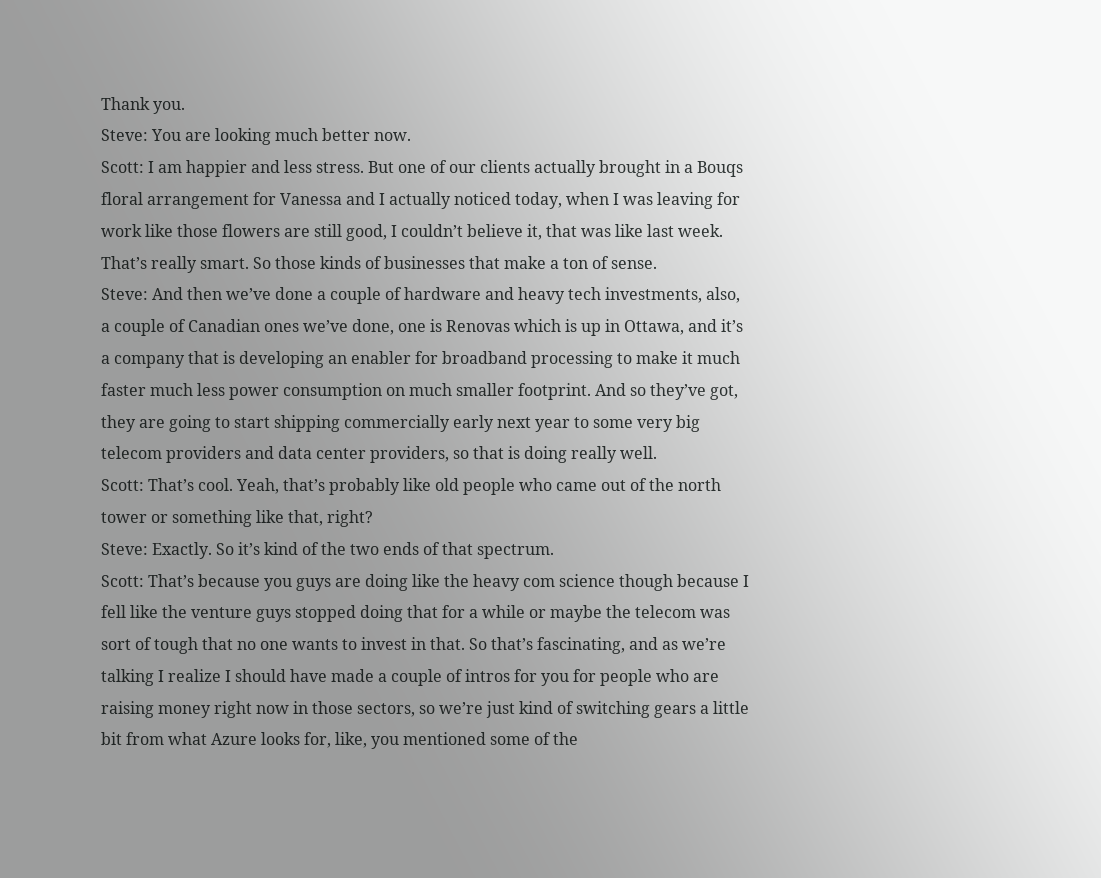Thank you.
Steve: You are looking much better now.
Scott: I am happier and less stress. But one of our clients actually brought in a Bouqs floral arrangement for Vanessa and I actually noticed today, when I was leaving for work like those flowers are still good, I couldn’t believe it, that was like last week. That’s really smart. So those kinds of businesses that make a ton of sense.
Steve: And then we’ve done a couple of hardware and heavy tech investments, also, a couple of Canadian ones we’ve done, one is Renovas which is up in Ottawa, and it’s a company that is developing an enabler for broadband processing to make it much faster much less power consumption on much smaller footprint. And so they’ve got, they are going to start shipping commercially early next year to some very big telecom providers and data center providers, so that is doing really well.
Scott: That’s cool. Yeah, that’s probably like old people who came out of the north tower or something like that, right?
Steve: Exactly. So it’s kind of the two ends of that spectrum.
Scott: That’s because you guys are doing like the heavy com science though because I fell like the venture guys stopped doing that for a while or maybe the telecom was sort of tough that no one wants to invest in that. So that’s fascinating, and as we’re talking I realize I should have made a couple of intros for you for people who are raising money right now in those sectors, so we’re just kind of switching gears a little bit from what Azure looks for, like, you mentioned some of the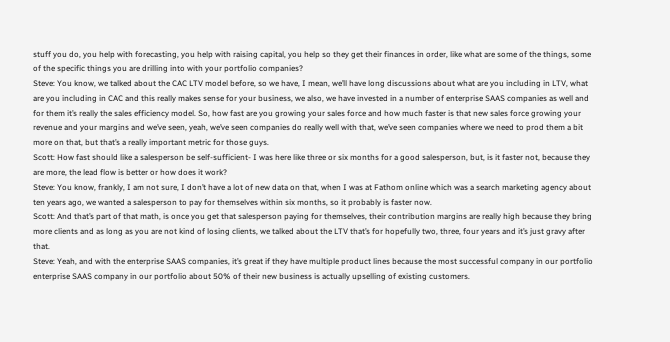stuff you do, you help with forecasting, you help with raising capital, you help so they get their finances in order, like what are some of the things, some of the specific things you are drilling into with your portfolio companies?
Steve: You know, we talked about the CAC LTV model before, so we have, I mean, we’ll have long discussions about what are you including in LTV, what are you including in CAC and this really makes sense for your business, we also, we have invested in a number of enterprise SAAS companies as well and for them it’s really the sales efficiency model. So, how fast are you growing your sales force and how much faster is that new sales force growing your revenue and your margins and we’ve seen, yeah, we’ve seen companies do really well with that, we’ve seen companies where we need to prod them a bit more on that, but that’s a really important metric for those guys.
Scott: How fast should like a salesperson be self-sufficient- I was here like three or six months for a good salesperson, but, is it faster not, because they are more, the lead flow is better or how does it work?
Steve: You know, frankly, I am not sure, I don’t have a lot of new data on that, when I was at Fathom online which was a search marketing agency about ten years ago, we wanted a salesperson to pay for themselves within six months, so it probably is faster now.
Scott: And that’s part of that math, is once you get that salesperson paying for themselves, their contribution margins are really high because they bring more clients and as long as you are not kind of losing clients, we talked about the LTV that’s for hopefully two, three, four years and it’s just gravy after that.
Steve: Yeah, and with the enterprise SAAS companies, it’s great if they have multiple product lines because the most successful company in our portfolio enterprise SAAS company in our portfolio about 50% of their new business is actually upselling of existing customers.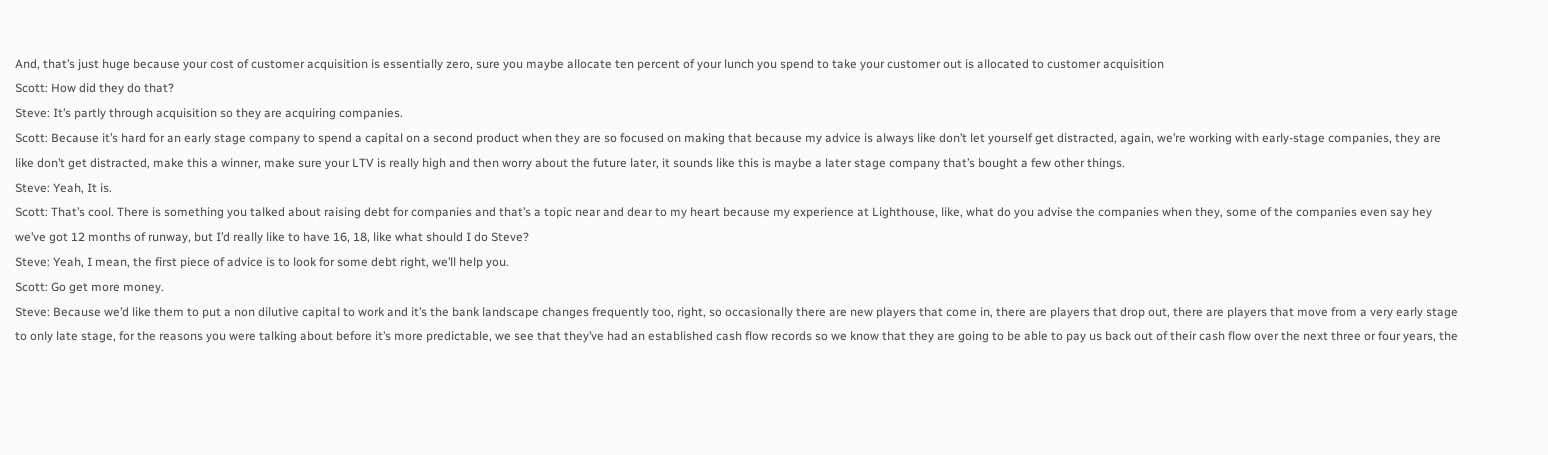And, that’s just huge because your cost of customer acquisition is essentially zero, sure you maybe allocate ten percent of your lunch you spend to take your customer out is allocated to customer acquisition
Scott: How did they do that?
Steve: It’s partly through acquisition so they are acquiring companies.
Scott: Because it’s hard for an early stage company to spend a capital on a second product when they are so focused on making that because my advice is always like don’t let yourself get distracted, again, we’re working with early-stage companies, they are like don’t get distracted, make this a winner, make sure your LTV is really high and then worry about the future later, it sounds like this is maybe a later stage company that’s bought a few other things.
Steve: Yeah, It is.
Scott: That’s cool. There is something you talked about raising debt for companies and that’s a topic near and dear to my heart because my experience at Lighthouse, like, what do you advise the companies when they, some of the companies even say hey we’ve got 12 months of runway, but I’d really like to have 16, 18, like what should I do Steve?
Steve: Yeah, I mean, the first piece of advice is to look for some debt right, we’ll help you.
Scott: Go get more money.
Steve: Because we’d like them to put a non dilutive capital to work and it’s the bank landscape changes frequently too, right, so occasionally there are new players that come in, there are players that drop out, there are players that move from a very early stage to only late stage, for the reasons you were talking about before it’s more predictable, we see that they’ve had an established cash flow records so we know that they are going to be able to pay us back out of their cash flow over the next three or four years, the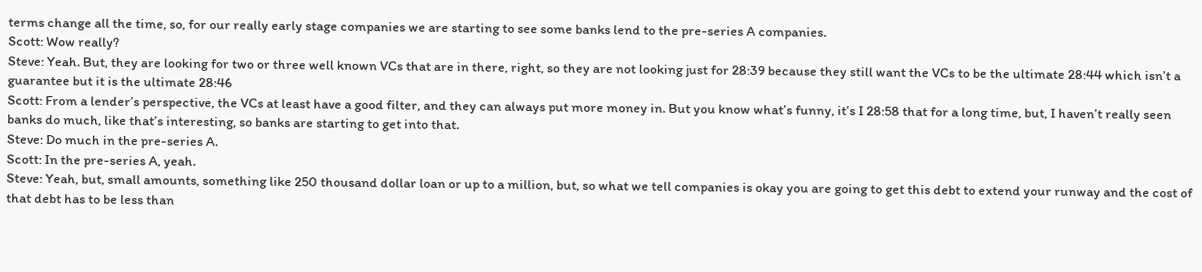terms change all the time, so, for our really early stage companies we are starting to see some banks lend to the pre-series A companies.
Scott: Wow really?
Steve: Yeah. But, they are looking for two or three well known VCs that are in there, right, so they are not looking just for 28:39 because they still want the VCs to be the ultimate 28:44 which isn’t a guarantee but it is the ultimate 28:46
Scott: From a lender’s perspective, the VCs at least have a good filter, and they can always put more money in. But you know what’s funny, it’s I 28:58 that for a long time, but, I haven’t really seen banks do much, like that’s interesting, so banks are starting to get into that.
Steve: Do much in the pre-series A.
Scott: In the pre-series A, yeah.
Steve: Yeah, but, small amounts, something like 250 thousand dollar loan or up to a million, but, so what we tell companies is okay you are going to get this debt to extend your runway and the cost of that debt has to be less than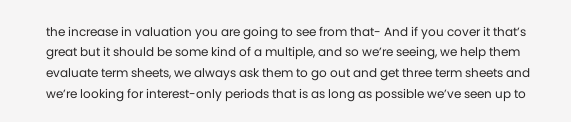the increase in valuation you are going to see from that- And if you cover it that’s great but it should be some kind of a multiple, and so we’re seeing, we help them evaluate term sheets, we always ask them to go out and get three term sheets and we’re looking for interest-only periods that is as long as possible we’ve seen up to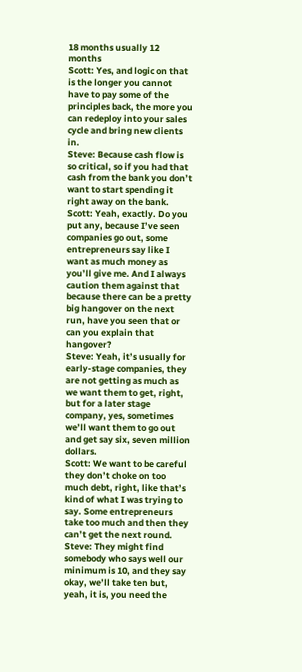18 months usually 12 months
Scott: Yes, and logic on that is the longer you cannot have to pay some of the principles back, the more you can redeploy into your sales cycle and bring new clients in.
Steve: Because cash flow is so critical, so if you had that cash from the bank you don’t want to start spending it right away on the bank.
Scott: Yeah, exactly. Do you put any, because I’ve seen companies go out, some entrepreneurs say like I want as much money as you’ll give me. And I always caution them against that because there can be a pretty big hangover on the next run, have you seen that or can you explain that hangover?
Steve: Yeah, it’s usually for early-stage companies, they are not getting as much as we want them to get, right, but for a later stage company, yes, sometimes we’ll want them to go out and get say six, seven million dollars.
Scott: We want to be careful they don’t choke on too much debt, right, like that’s kind of what I was trying to say. Some entrepreneurs take too much and then they can’t get the next round.
Steve: They might find somebody who says well our minimum is 10, and they say okay, we’ll take ten but, yeah, it is, you need the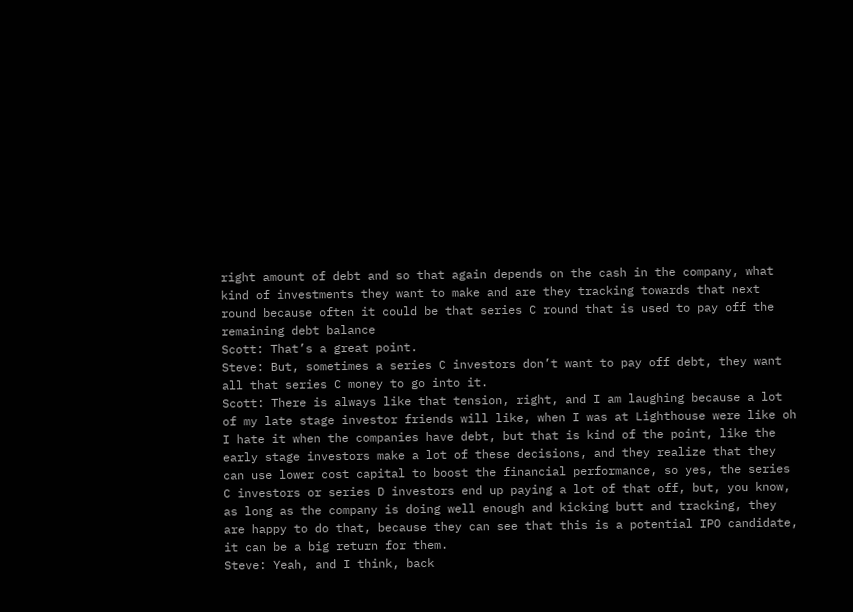right amount of debt and so that again depends on the cash in the company, what kind of investments they want to make and are they tracking towards that next round because often it could be that series C round that is used to pay off the remaining debt balance
Scott: That’s a great point.
Steve: But, sometimes a series C investors don’t want to pay off debt, they want all that series C money to go into it.
Scott: There is always like that tension, right, and I am laughing because a lot of my late stage investor friends will like, when I was at Lighthouse were like oh I hate it when the companies have debt, but that is kind of the point, like the early stage investors make a lot of these decisions, and they realize that they can use lower cost capital to boost the financial performance, so yes, the series C investors or series D investors end up paying a lot of that off, but, you know, as long as the company is doing well enough and kicking butt and tracking, they are happy to do that, because they can see that this is a potential IPO candidate, it can be a big return for them.
Steve: Yeah, and I think, back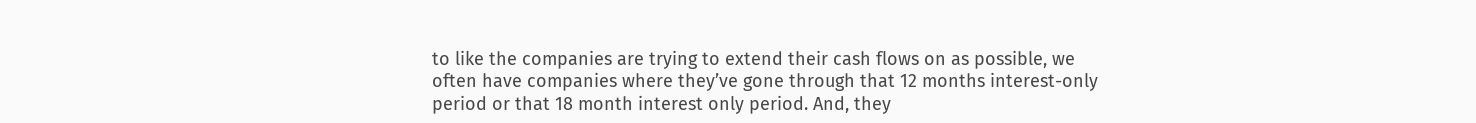to like the companies are trying to extend their cash flows on as possible, we often have companies where they’ve gone through that 12 months interest-only period or that 18 month interest only period. And, they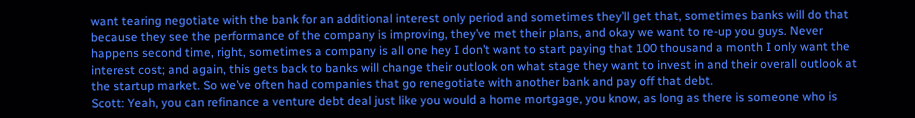want tearing negotiate with the bank for an additional interest only period and sometimes they’ll get that, sometimes banks will do that because they see the performance of the company is improving, they’ve met their plans, and okay we want to re-up you guys. Never happens second time, right, sometimes a company is all one hey I don’t want to start paying that 100 thousand a month I only want the interest cost; and again, this gets back to banks will change their outlook on what stage they want to invest in and their overall outlook at the startup market. So we’ve often had companies that go renegotiate with another bank and pay off that debt.
Scott: Yeah, you can refinance a venture debt deal just like you would a home mortgage, you know, as long as there is someone who is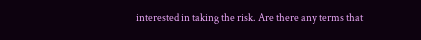interested in taking the risk. Are there any terms that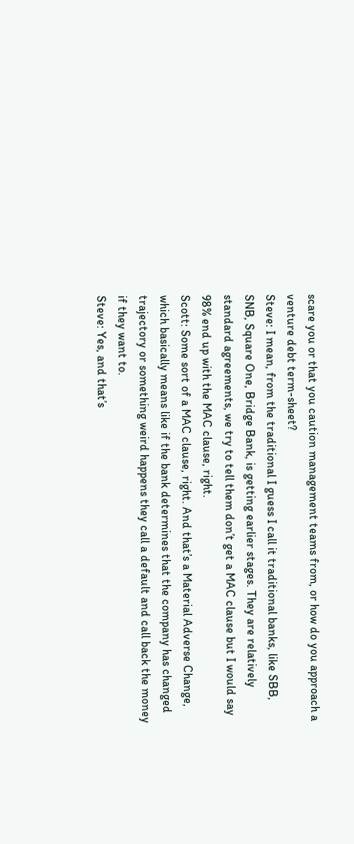scare you or that you caution management teams from, or how do you approach a venture debt term-sheet?
Steve: I mean, from the traditional I guess I call it traditional banks, like SBB, SNB, Square One, Bridge Bank, is getting earlier stages. They are relatively standard agreements, we try to tell them don’t get a MAC clause but I would say 98% end up with the MAC clause, right.
Scott: Some sort of a MAC clause, right. And that’s a Material Adverse Change, which basically means like if the bank determines that the company has changed trajectory or something weird happens they call a default and call back the money if they want to.
Steve: Yes, and that’s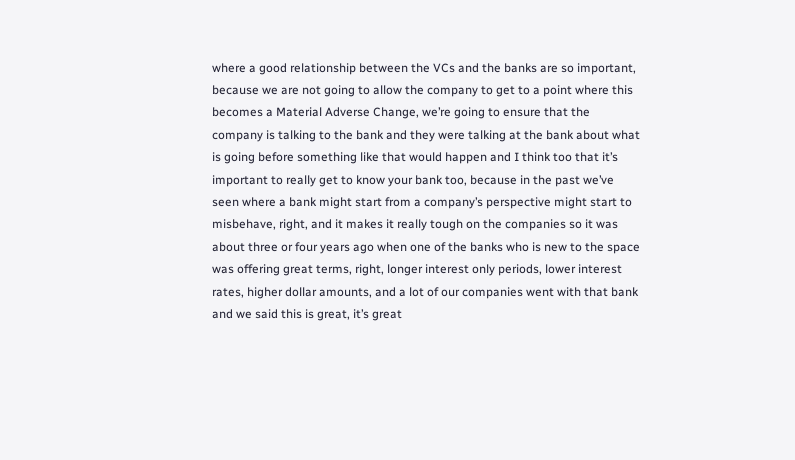where a good relationship between the VCs and the banks are so important, because we are not going to allow the company to get to a point where this becomes a Material Adverse Change, we’re going to ensure that the company is talking to the bank and they were talking at the bank about what is going before something like that would happen and I think too that it’s important to really get to know your bank too, because in the past we’ve seen where a bank might start from a company’s perspective might start to misbehave, right, and it makes it really tough on the companies so it was about three or four years ago when one of the banks who is new to the space was offering great terms, right, longer interest only periods, lower interest rates, higher dollar amounts, and a lot of our companies went with that bank and we said this is great, it’s great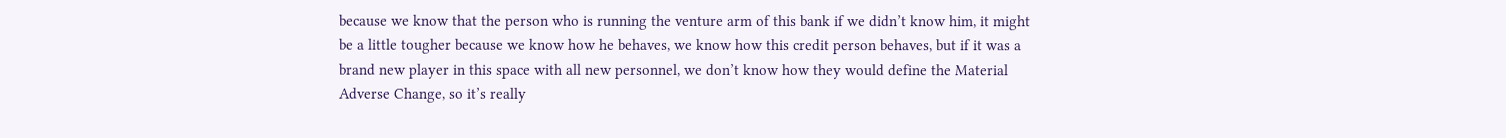because we know that the person who is running the venture arm of this bank if we didn’t know him, it might be a little tougher because we know how he behaves, we know how this credit person behaves, but if it was a brand new player in this space with all new personnel, we don’t know how they would define the Material Adverse Change, so it’s really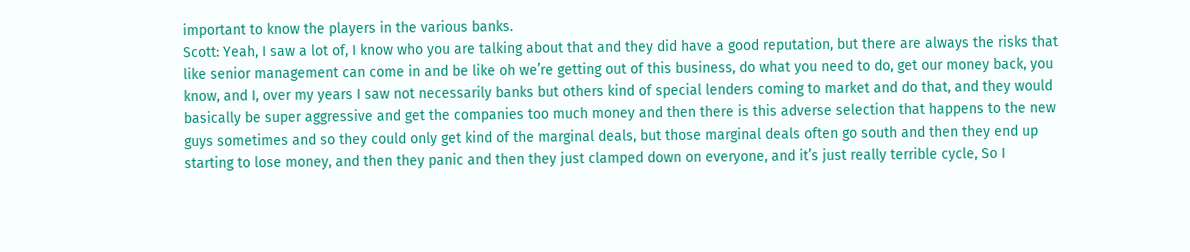important to know the players in the various banks.
Scott: Yeah, I saw a lot of, I know who you are talking about that and they did have a good reputation, but there are always the risks that like senior management can come in and be like oh we’re getting out of this business, do what you need to do, get our money back, you know, and I, over my years I saw not necessarily banks but others kind of special lenders coming to market and do that, and they would basically be super aggressive and get the companies too much money and then there is this adverse selection that happens to the new guys sometimes and so they could only get kind of the marginal deals, but those marginal deals often go south and then they end up starting to lose money, and then they panic and then they just clamped down on everyone, and it’s just really terrible cycle, So I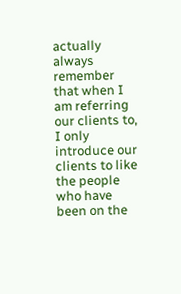actually always remember that when I am referring our clients to, I only introduce our clients to like the people who have been on the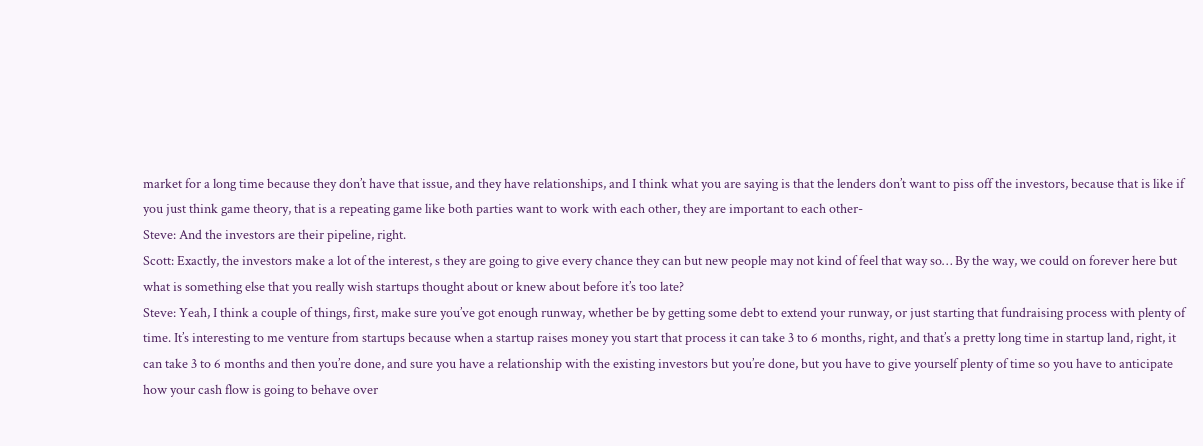market for a long time because they don’t have that issue, and they have relationships, and I think what you are saying is that the lenders don’t want to piss off the investors, because that is like if you just think game theory, that is a repeating game like both parties want to work with each other, they are important to each other-
Steve: And the investors are their pipeline, right.
Scott: Exactly, the investors make a lot of the interest, s they are going to give every chance they can but new people may not kind of feel that way so… By the way, we could on forever here but what is something else that you really wish startups thought about or knew about before it’s too late?
Steve: Yeah, I think a couple of things, first, make sure you’ve got enough runway, whether be by getting some debt to extend your runway, or just starting that fundraising process with plenty of time. It’s interesting to me venture from startups because when a startup raises money you start that process it can take 3 to 6 months, right, and that’s a pretty long time in startup land, right, it can take 3 to 6 months and then you’re done, and sure you have a relationship with the existing investors but you’re done, but you have to give yourself plenty of time so you have to anticipate how your cash flow is going to behave over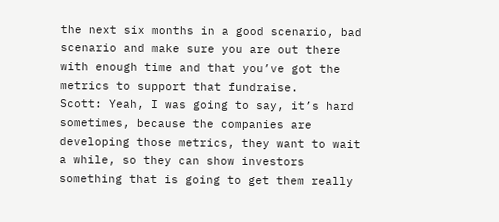the next six months in a good scenario, bad scenario and make sure you are out there with enough time and that you’ve got the metrics to support that fundraise.
Scott: Yeah, I was going to say, it’s hard sometimes, because the companies are developing those metrics, they want to wait a while, so they can show investors something that is going to get them really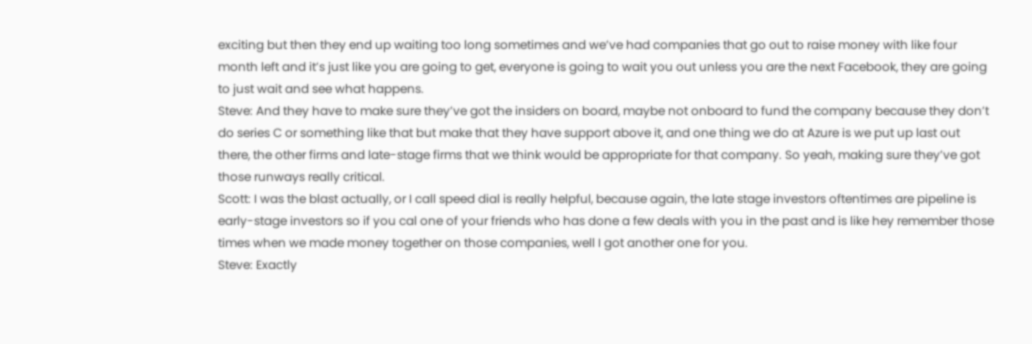exciting but then they end up waiting too long sometimes and we’ve had companies that go out to raise money with like four month left and it’s just like you are going to get, everyone is going to wait you out unless you are the next Facebook, they are going to just wait and see what happens.
Steve: And they have to make sure they’ve got the insiders on board, maybe not onboard to fund the company because they don’t do series C or something like that but make that they have support above it, and one thing we do at Azure is we put up last out there, the other firms and late-stage firms that we think would be appropriate for that company. So yeah, making sure they’ve got those runways really critical.
Scott: I was the blast actually, or I call speed dial is really helpful, because again, the late stage investors oftentimes are pipeline is early-stage investors so if you cal one of your friends who has done a few deals with you in the past and is like hey remember those times when we made money together on those companies, well I got another one for you.
Steve: Exactly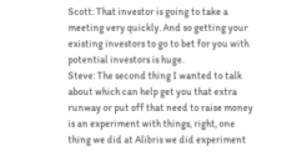Scott: That investor is going to take a meeting very quickly. And so getting your existing investors to go to bet for you with potential investors is huge.
Steve: The second thing I wanted to talk about which can help get you that extra runway or put off that need to raise money is an experiment with things, right, one thing we did at Alibris we did experiment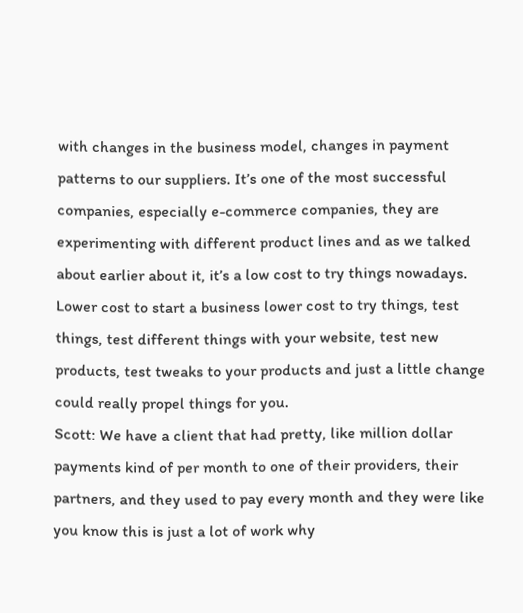with changes in the business model, changes in payment patterns to our suppliers. It’s one of the most successful companies, especially e-commerce companies, they are experimenting with different product lines and as we talked about earlier about it, it’s a low cost to try things nowadays. Lower cost to start a business lower cost to try things, test things, test different things with your website, test new products, test tweaks to your products and just a little change could really propel things for you.
Scott: We have a client that had pretty, like million dollar payments kind of per month to one of their providers, their partners, and they used to pay every month and they were like you know this is just a lot of work why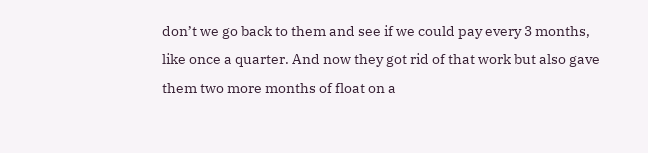don’t we go back to them and see if we could pay every 3 months, like once a quarter. And now they got rid of that work but also gave them two more months of float on a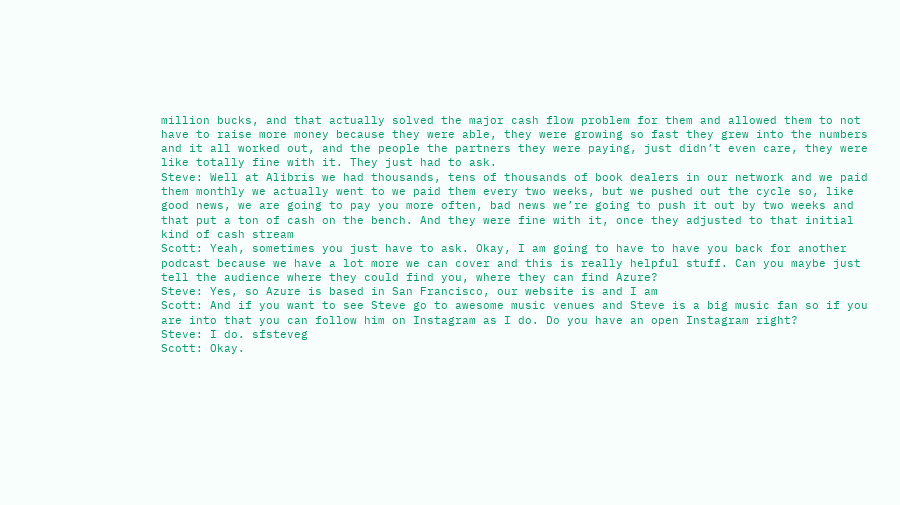million bucks, and that actually solved the major cash flow problem for them and allowed them to not have to raise more money because they were able, they were growing so fast they grew into the numbers and it all worked out, and the people the partners they were paying, just didn’t even care, they were like totally fine with it. They just had to ask.
Steve: Well at Alibris we had thousands, tens of thousands of book dealers in our network and we paid them monthly we actually went to we paid them every two weeks, but we pushed out the cycle so, like good news, we are going to pay you more often, bad news we’re going to push it out by two weeks and that put a ton of cash on the bench. And they were fine with it, once they adjusted to that initial kind of cash stream
Scott: Yeah, sometimes you just have to ask. Okay, I am going to have to have you back for another podcast because we have a lot more we can cover and this is really helpful stuff. Can you maybe just tell the audience where they could find you, where they can find Azure?
Steve: Yes, so Azure is based in San Francisco, our website is and I am
Scott: And if you want to see Steve go to awesome music venues and Steve is a big music fan so if you are into that you can follow him on Instagram as I do. Do you have an open Instagram right?
Steve: I do. sfsteveg
Scott: Okay.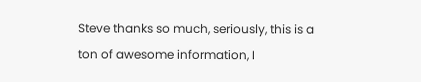Steve thanks so much, seriously, this is a ton of awesome information, I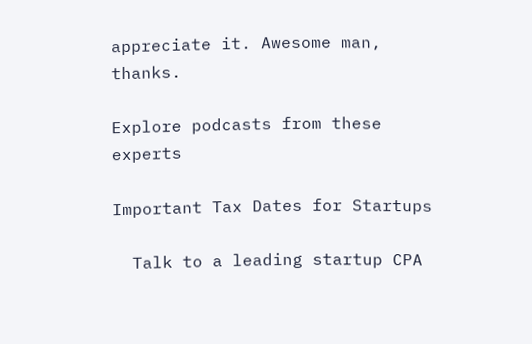appreciate it. Awesome man, thanks.

Explore podcasts from these experts

Important Tax Dates for Startups

  Talk to a leading startup CPA